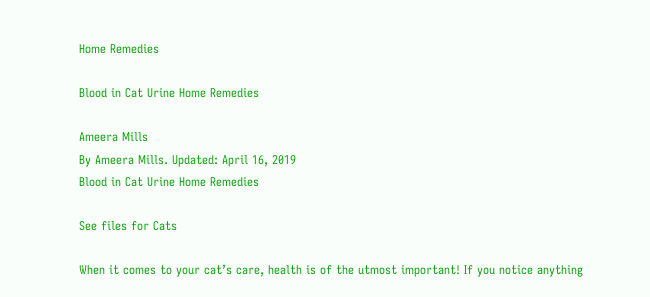Home Remedies

Blood in Cat Urine Home Remedies

Ameera Mills
By Ameera Mills. Updated: April 16, 2019
Blood in Cat Urine Home Remedies

See files for Cats

When it comes to your cat’s care, health is of the utmost important! If you notice anything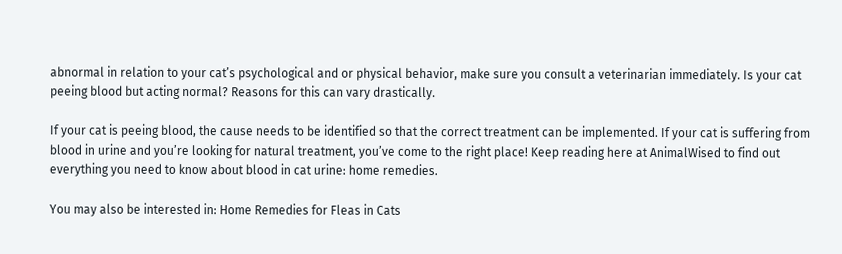abnormal in relation to your cat’s psychological and or physical behavior, make sure you consult a veterinarian immediately. Is your cat peeing blood but acting normal? Reasons for this can vary drastically.

If your cat is peeing blood, the cause needs to be identified so that the correct treatment can be implemented. If your cat is suffering from blood in urine and you’re looking for natural treatment, you’ve come to the right place! Keep reading here at AnimalWised to find out everything you need to know about blood in cat urine: home remedies.

You may also be interested in: Home Remedies for Fleas in Cats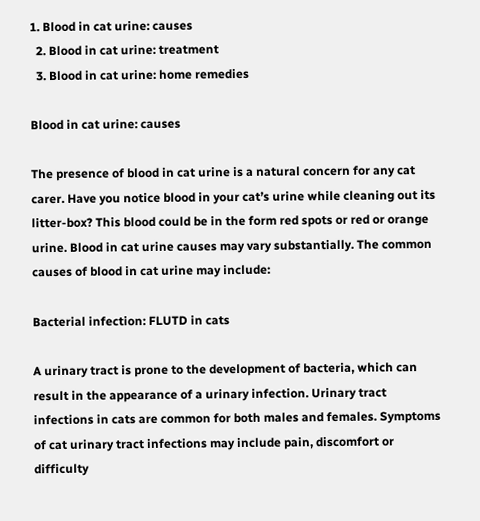1. Blood in cat urine: causes
  2. Blood in cat urine: treatment
  3. Blood in cat urine: home remedies

Blood in cat urine: causes

The presence of blood in cat urine is a natural concern for any cat carer. Have you notice blood in your cat’s urine while cleaning out its litter-box? This blood could be in the form red spots or red or orange urine. Blood in cat urine causes may vary substantially. The common causes of blood in cat urine may include:

Bacterial infection: FLUTD in cats

A urinary tract is prone to the development of bacteria, which can result in the appearance of a urinary infection. Urinary tract infections in cats are common for both males and females. Symptoms of cat urinary tract infections may include pain, discomfort or difficulty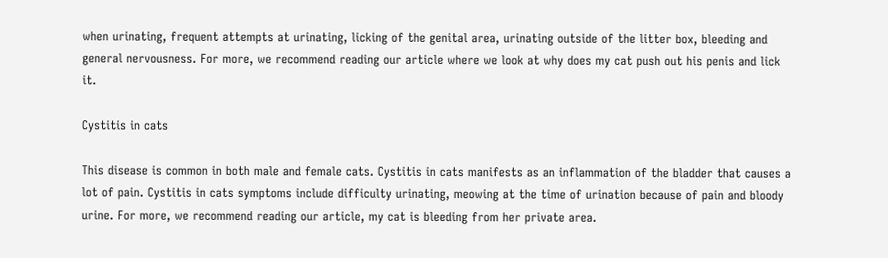when urinating, frequent attempts at urinating, licking of the genital area, urinating outside of the litter box, bleeding and general nervousness. For more, we recommend reading our article where we look at why does my cat push out his penis and lick it.

Cystitis in cats

This disease is common in both male and female cats. Cystitis in cats manifests as an inflammation of the bladder that causes a lot of pain. Cystitis in cats symptoms include difficulty urinating, meowing at the time of urination because of pain and bloody urine. For more, we recommend reading our article, my cat is bleeding from her private area.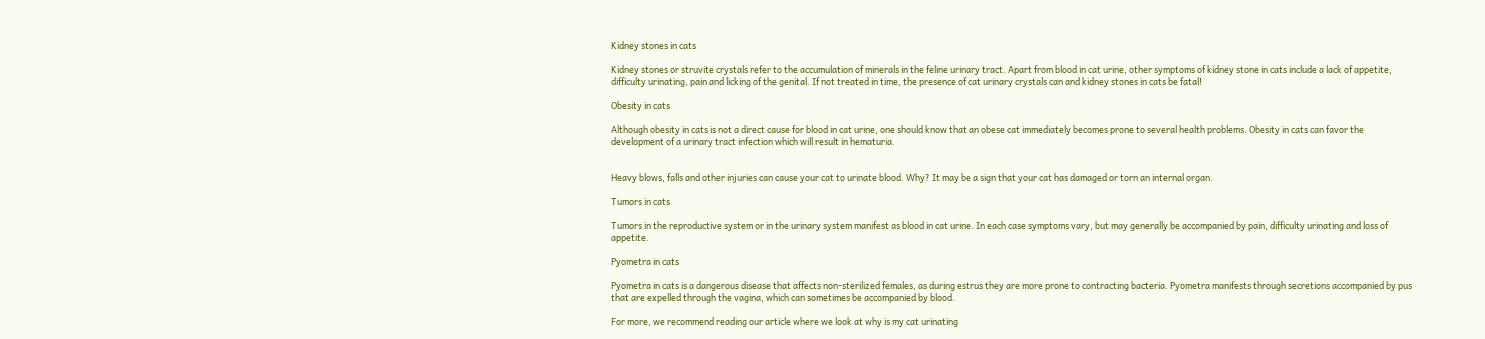Kidney stones in cats

Kidney stones or struvite crystals refer to the accumulation of minerals in the feline urinary tract. Apart from blood in cat urine, other symptoms of kidney stone in cats include a lack of appetite, difficulty urinating, pain and licking of the genital. If not treated in time, the presence of cat urinary crystals can and kidney stones in cats be fatal!

Obesity in cats

Although obesity in cats is not a direct cause for blood in cat urine, one should know that an obese cat immediately becomes prone to several health problems. Obesity in cats can favor the development of a urinary tract infection which will result in hematuria.


Heavy blows, falls and other injuries can cause your cat to urinate blood. Why? It may be a sign that your cat has damaged or torn an internal organ.

Tumors in cats

Tumors in the reproductive system or in the urinary system manifest as blood in cat urine. In each case symptoms vary, but may generally be accompanied by pain, difficulty urinating and loss of appetite.

Pyometra in cats

Pyometra in cats is a dangerous disease that affects non-sterilized females, as during estrus they are more prone to contracting bacteria. Pyometra manifests through secretions accompanied by pus that are expelled through the vagina, which can sometimes be accompanied by blood.

For more, we recommend reading our article where we look at why is my cat urinating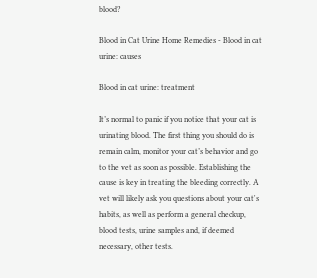blood?

Blood in Cat Urine Home Remedies - Blood in cat urine: causes

Blood in cat urine: treatment

It’s normal to panic if you notice that your cat is urinating blood. The first thing you should do is remain calm, monitor your cat’s behavior and go to the vet as soon as possible. Establishing the cause is key in treating the bleeding correctly. A vet will likely ask you questions about your cat's habits, as well as perform a general checkup, blood tests, urine samples and, if deemed necessary, other tests.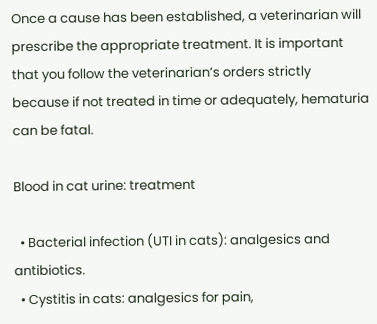Once a cause has been established, a veterinarian will prescribe the appropriate treatment. It is important that you follow the veterinarian’s orders strictly because if not treated in time or adequately, hematuria can be fatal.

Blood in cat urine: treatment

  • Bacterial infection (UTI in cats): analgesics and antibiotics.
  • Cystitis in cats: analgesics for pain,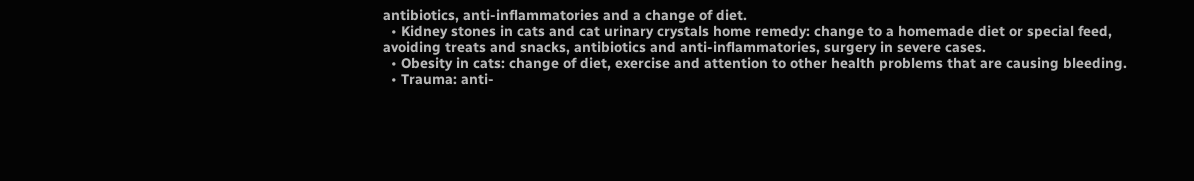antibiotics, anti-inflammatories and a change of diet.
  • Kidney stones in cats and cat urinary crystals home remedy: change to a homemade diet or special feed, avoiding treats and snacks, antibiotics and anti-inflammatories, surgery in severe cases.
  • Obesity in cats: change of diet, exercise and attention to other health problems that are causing bleeding.
  • Trauma: anti-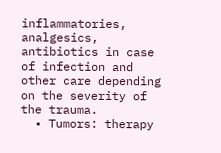inflammatories, analgesics, antibiotics in case of infection and other care depending on the severity of the trauma.
  • Tumors: therapy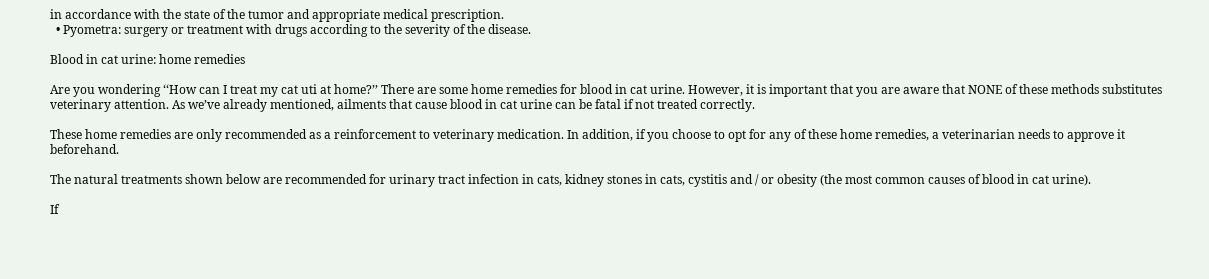in accordance with the state of the tumor and appropriate medical prescription.
  • Pyometra: surgery or treatment with drugs according to the severity of the disease.

Blood in cat urine: home remedies

Are you wondering ‘‘How can I treat my cat uti at home?’’ There are some home remedies for blood in cat urine. However, it is important that you are aware that NONE of these methods substitutes veterinary attention. As we’ve already mentioned, ailments that cause blood in cat urine can be fatal if not treated correctly.

These home remedies are only recommended as a reinforcement to veterinary medication. In addition, if you choose to opt for any of these home remedies, a veterinarian needs to approve it beforehand.

The natural treatments shown below are recommended for urinary tract infection in cats, kidney stones in cats, cystitis and / or obesity (the most common causes of blood in cat urine).

If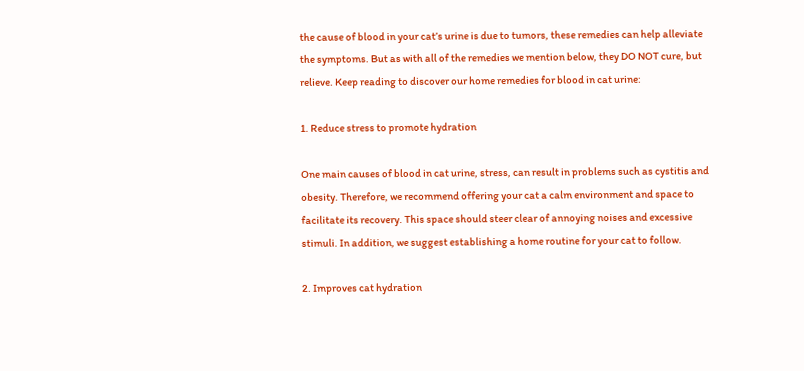the cause of blood in your cat’s urine is due to tumors, these remedies can help alleviate the symptoms. But as with all of the remedies we mention below, they DO NOT cure, but relieve. Keep reading to discover our home remedies for blood in cat urine:

1. Reduce stress to promote hydration

One main causes of blood in cat urine, stress, can result in problems such as cystitis and obesity. Therefore, we recommend offering your cat a calm environment and space to facilitate its recovery. This space should steer clear of annoying noises and excessive stimuli. In addition, we suggest establishing a home routine for your cat to follow.

2. Improves cat hydration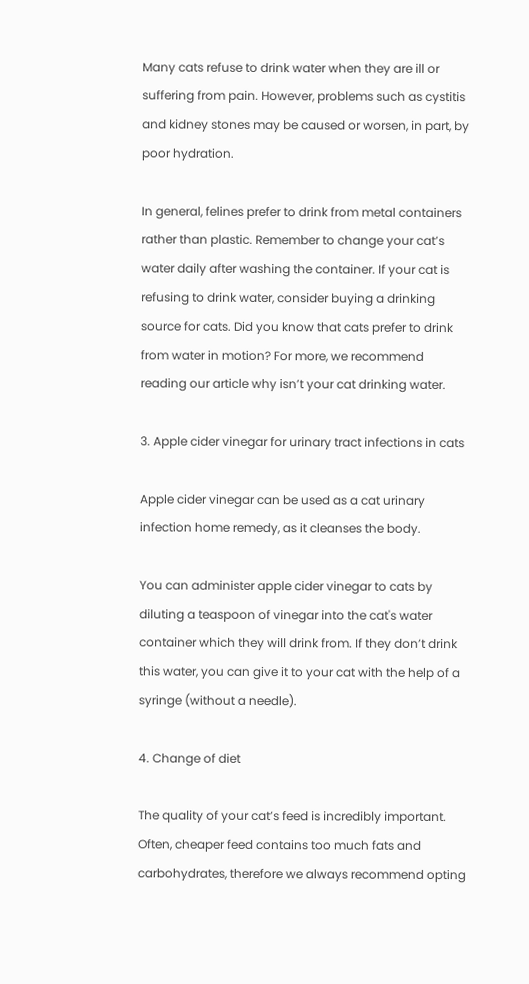Many cats refuse to drink water when they are ill or suffering from pain. However, problems such as cystitis and kidney stones may be caused or worsen, in part, by poor hydration.

In general, felines prefer to drink from metal containers rather than plastic. Remember to change your cat’s water daily after washing the container. If your cat is refusing to drink water, consider buying a drinking source for cats. Did you know that cats prefer to drink from water in motion? For more, we recommend reading our article why isn’t your cat drinking water.

3. Apple cider vinegar for urinary tract infections in cats

Apple cider vinegar can be used as a cat urinary infection home remedy, as it cleanses the body.

You can administer apple cider vinegar to cats by diluting a teaspoon of vinegar into the cat's water container which they will drink from. If they don’t drink this water, you can give it to your cat with the help of a syringe (without a needle).

4. Change of diet

The quality of your cat’s feed is incredibly important. Often, cheaper feed contains too much fats and carbohydrates, therefore we always recommend opting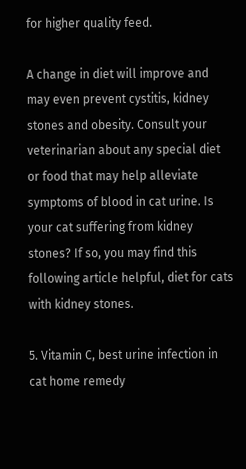for higher quality feed.

A change in diet will improve and may even prevent cystitis, kidney stones and obesity. Consult your veterinarian about any special diet or food that may help alleviate symptoms of blood in cat urine. Is your cat suffering from kidney stones? If so, you may find this following article helpful, diet for cats with kidney stones.

5. Vitamin C, best urine infection in cat home remedy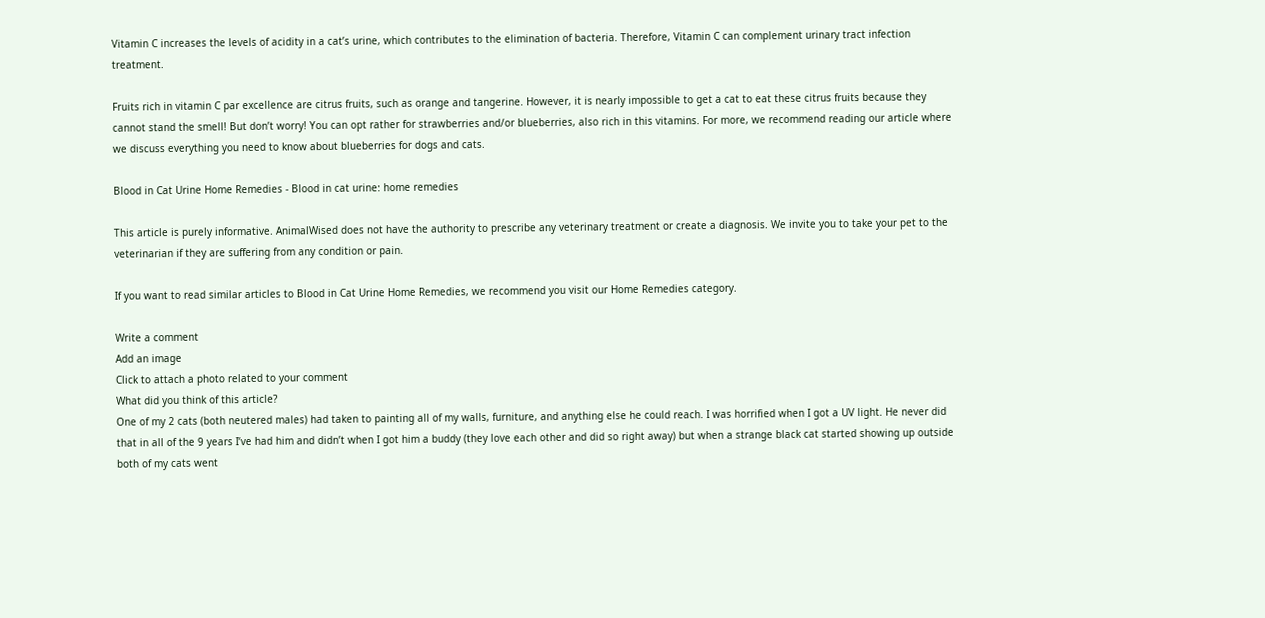Vitamin C increases the levels of acidity in a cat’s urine, which contributes to the elimination of bacteria. Therefore, Vitamin C can complement urinary tract infection treatment.

Fruits rich in vitamin C par excellence are citrus fruits, such as orange and tangerine. However, it is nearly impossible to get a cat to eat these citrus fruits because they cannot stand the smell! But don’t worry! You can opt rather for strawberries and/or blueberries, also rich in this vitamins. For more, we recommend reading our article where we discuss everything you need to know about blueberries for dogs and cats.

Blood in Cat Urine Home Remedies - Blood in cat urine: home remedies

This article is purely informative. AnimalWised does not have the authority to prescribe any veterinary treatment or create a diagnosis. We invite you to take your pet to the veterinarian if they are suffering from any condition or pain.

If you want to read similar articles to Blood in Cat Urine Home Remedies, we recommend you visit our Home Remedies category.

Write a comment
Add an image
Click to attach a photo related to your comment
What did you think of this article?
One of my 2 cats (both neutered males) had taken to painting all of my walls, furniture, and anything else he could reach. I was horrified when I got a UV light. He never did that in all of the 9 years I’ve had him and didn’t when I got him a buddy (they love each other and did so right away) but when a strange black cat started showing up outside both of my cats went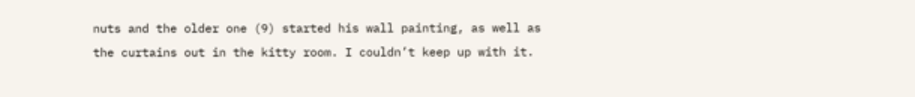nuts and the older one (9) started his wall painting, as well as the curtains out in the kitty room. I couldn’t keep up with it.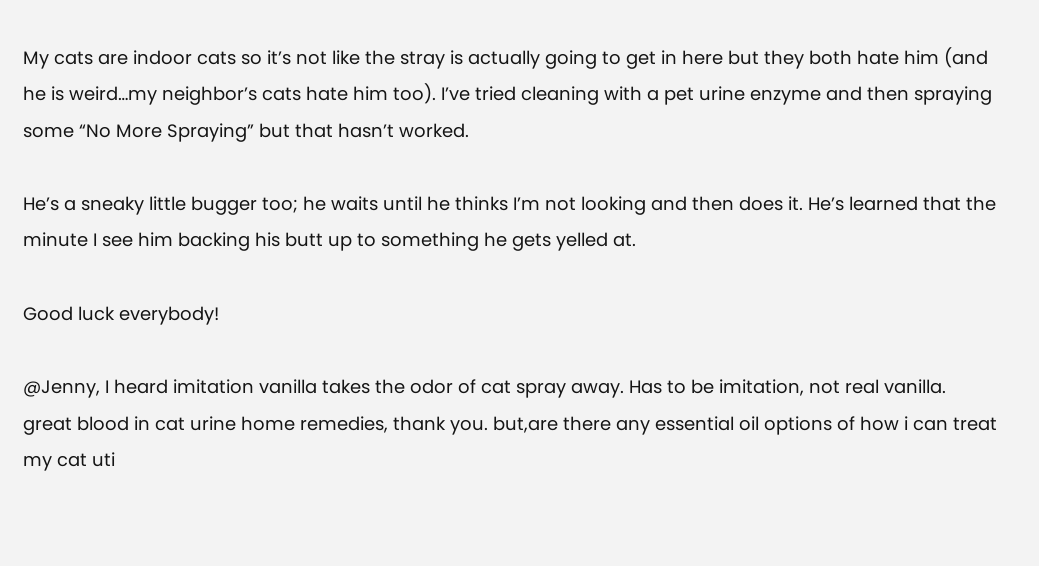My cats are indoor cats so it’s not like the stray is actually going to get in here but they both hate him (and he is weird…my neighbor’s cats hate him too). I’ve tried cleaning with a pet urine enzyme and then spraying some “No More Spraying” but that hasn’t worked.

He’s a sneaky little bugger too; he waits until he thinks I’m not looking and then does it. He’s learned that the minute I see him backing his butt up to something he gets yelled at.

Good luck everybody!

@Jenny, I heard imitation vanilla takes the odor of cat spray away. Has to be imitation, not real vanilla.
great blood in cat urine home remedies, thank you. but,are there any essential oil options of how i can treat my cat uti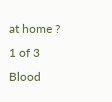at home ?
1 of 3
Blood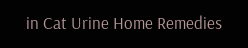in Cat Urine Home Remedies